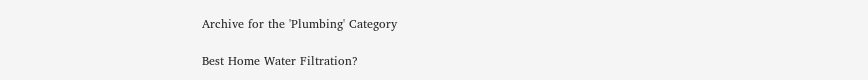Archive for the 'Plumbing' Category

Best Home Water Filtration?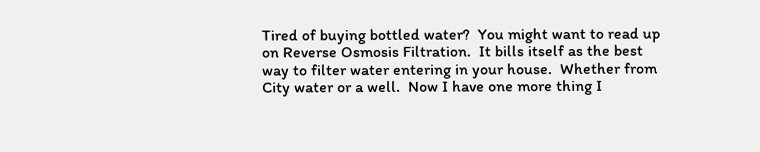Tired of buying bottled water?  You might want to read up on Reverse Osmosis Filtration.  It bills itself as the best way to filter water entering in your house.  Whether from City water or a well.  Now I have one more thing I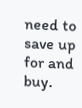need to save up for and buy.